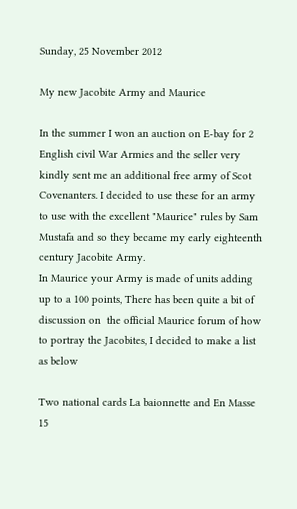Sunday, 25 November 2012

My new Jacobite Army and Maurice

In the summer I won an auction on E-bay for 2 English civil War Armies and the seller very kindly sent me an additional free army of Scot Covenanters. I decided to use these for an army to use with the excellent "Maurice" rules by Sam Mustafa and so they became my early eighteenth century Jacobite Army.
In Maurice your Army is made of units adding up to a 100 points, There has been quite a bit of discussion on  the official Maurice forum of how to portray the Jacobites, I decided to make a list as below

Two national cards La baionnette and En Masse 15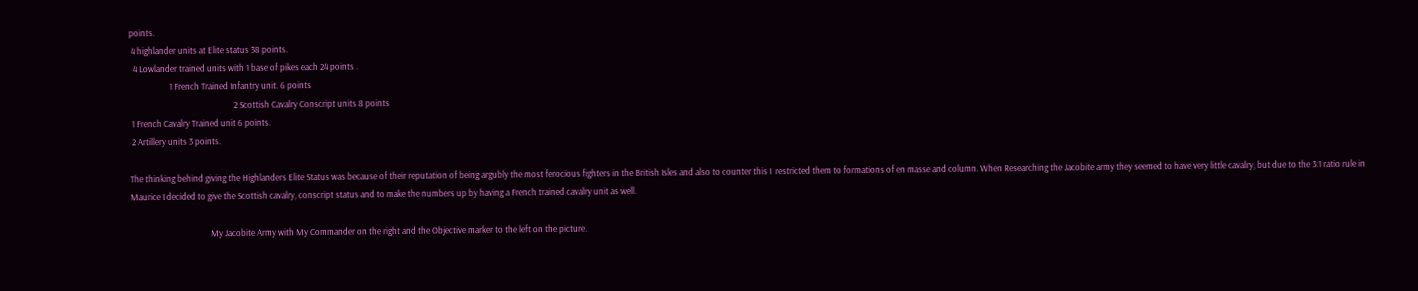points.
 4 highlander units at Elite status 38 points.
  4 Lowlander trained units with 1 base of pikes each 24 points .
                    1 French Trained Infantry unit. 6 points
                                                    2 Scottish Cavalry Conscript units 8 points
 1 French Cavalry Trained unit 6 points.
 2 Artillery units 3 points.

The thinking behind giving the Highlanders Elite Status was because of their reputation of being argubly the most ferocious fighters in the British Isles and also to counter this I  restricted them to formations of en masse and column. When Researching the Jacobite army they seemed to have very little cavalry, but due to the 3:1 ratio rule in Maurice I decided to give the Scottish cavalry, conscript status and to make the numbers up by having a French trained cavalry unit as well.

                                        My Jacobite Army with My Commander on the right and the Objective marker to the left on the picture.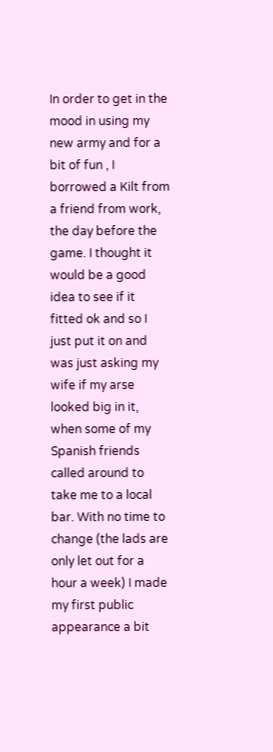In order to get in the mood in using my new army and for a bit of fun , I borrowed a Kilt from a friend from work, the day before the game. I thought it would be a good idea to see if it fitted ok and so I just put it on and was just asking my wife if my arse looked big in it, when some of my Spanish friends called around to take me to a local bar. With no time to change (the lads are only let out for a hour a week) I made my first public appearance a bit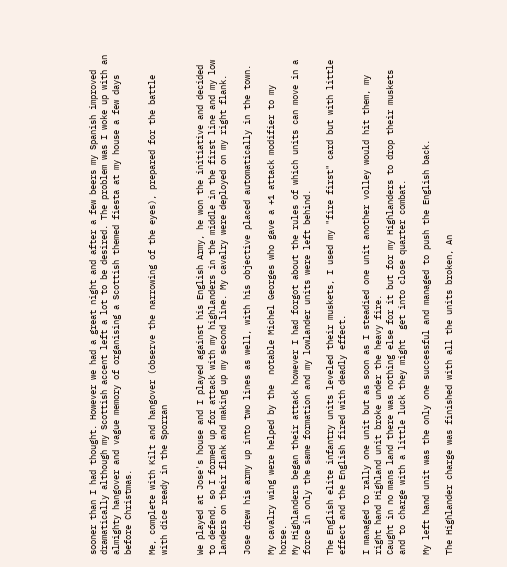sooner than I had thought. However we had a great night and after a few beers my Spanish improved dramatically although my Scottish accent left a lot to be desired. The problem was I woke up with an almighty hangover and vague memory of organising a Scottish themed fiesta at my house a few days before Christmas.

Me, complete with Kilt and hangover (observe the narrowing of the eyes), prepared for the battle with dice ready in the Sporran


We played at Jose's house and I played against his English Army, he won the initiative and decided to defend, so I formed up for attack with my highlanders in the middle in the first line and my low landers on their flank and making up my second line. My cavalry were deployed on my right flank.

Jose drew his army up into two lines as well, with his objective placed automatically in the town.

My cavalry wing were helped by the  notable Michel Georges who gave a +1 attack modifier to my horse.
My Highlanders began their attack however I had forgot about the rules of which units can move in a force in only the same formation and my lowlander units were left behind.

The English elite infantry units leveled their muskets, I used my "fire first" card but with little effect and the English fired with deadly effect.

I managed to rally one unit but as soon as I steadied one unit another volley would hit them, my right hand Highland unit broke under the heavy fire.
Caught in no mans land there was nothing else for it but for my Highlanders to drop their muskets and to charge with a little luck they might  get into close quarter combat.

My left hand unit was the only one successful and managed to push the English back.

The Highlander charge was finished with all the units broken, An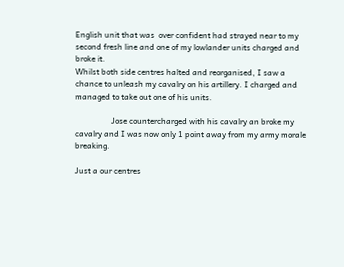English unit that was  over confident had strayed near to my second fresh line and one of my lowlander units charged and broke it.
Whilst both side centres halted and reorganised, I saw a chance to unleash my cavalry on his artillery. I charged and managed to take out one of his units.

                  Jose countercharged with his cavalry an broke my cavalry and I was now only 1 point away from my army morale breaking.

Just a our centres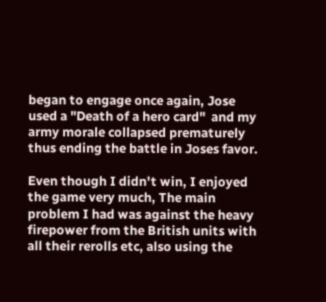began to engage once again, Jose used a "Death of a hero card"  and my army morale collapsed prematurely thus ending the battle in Joses favor.

Even though I didn't win, I enjoyed the game very much, The main problem I had was against the heavy firepower from the British units with all their rerolls etc, also using the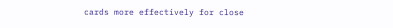cards more effectively for close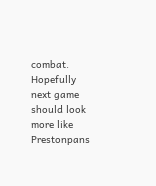combat. Hopefully next game should look more like Prestonpans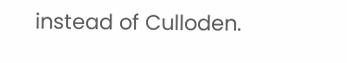instead of Culloden.